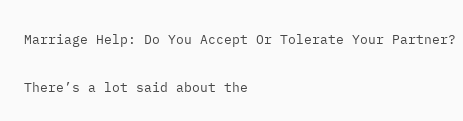Marriage Help: Do You Accept Or Tolerate Your Partner?

There’s a lot said about the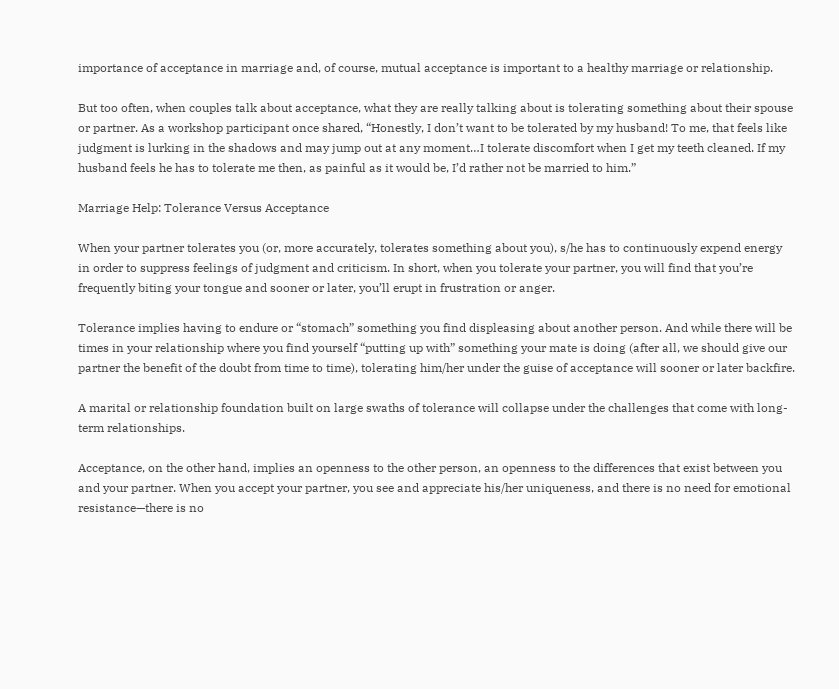importance of acceptance in marriage and, of course, mutual acceptance is important to a healthy marriage or relationship.

But too often, when couples talk about acceptance, what they are really talking about is tolerating something about their spouse or partner. As a workshop participant once shared, “Honestly, I don’t want to be tolerated by my husband! To me, that feels like judgment is lurking in the shadows and may jump out at any moment…I tolerate discomfort when I get my teeth cleaned. If my husband feels he has to tolerate me then, as painful as it would be, I’d rather not be married to him.”

Marriage Help: Tolerance Versus Acceptance

When your partner tolerates you (or, more accurately, tolerates something about you), s/he has to continuously expend energy in order to suppress feelings of judgment and criticism. In short, when you tolerate your partner, you will find that you’re frequently biting your tongue and sooner or later, you’ll erupt in frustration or anger.

Tolerance implies having to endure or “stomach” something you find displeasing about another person. And while there will be times in your relationship where you find yourself “putting up with” something your mate is doing (after all, we should give our partner the benefit of the doubt from time to time), tolerating him/her under the guise of acceptance will sooner or later backfire.

A marital or relationship foundation built on large swaths of tolerance will collapse under the challenges that come with long-term relationships.

Acceptance, on the other hand, implies an openness to the other person, an openness to the differences that exist between you and your partner. When you accept your partner, you see and appreciate his/her uniqueness, and there is no need for emotional resistance—there is no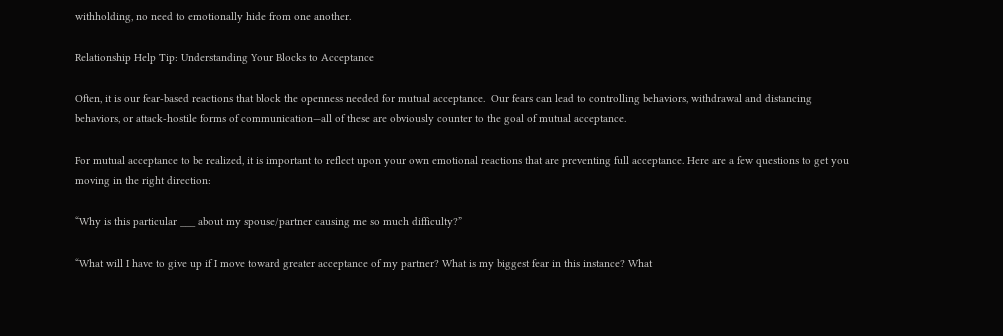withholding, no need to emotionally hide from one another.

Relationship Help Tip: Understanding Your Blocks to Acceptance

Often, it is our fear-based reactions that block the openness needed for mutual acceptance.  Our fears can lead to controlling behaviors, withdrawal and distancing behaviors, or attack-hostile forms of communication—all of these are obviously counter to the goal of mutual acceptance.

For mutual acceptance to be realized, it is important to reflect upon your own emotional reactions that are preventing full acceptance. Here are a few questions to get you moving in the right direction:

“Why is this particular ___ about my spouse/partner causing me so much difficulty?”

“What will I have to give up if I move toward greater acceptance of my partner? What is my biggest fear in this instance? What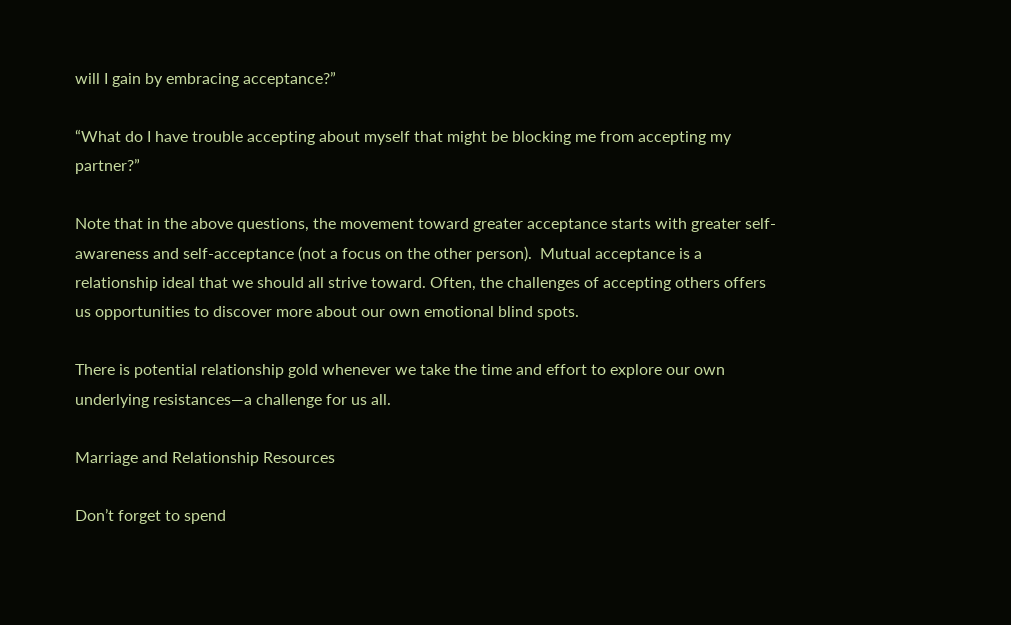will I gain by embracing acceptance?”

“What do I have trouble accepting about myself that might be blocking me from accepting my partner?”

Note that in the above questions, the movement toward greater acceptance starts with greater self-awareness and self-acceptance (not a focus on the other person).  Mutual acceptance is a relationship ideal that we should all strive toward. Often, the challenges of accepting others offers us opportunities to discover more about our own emotional blind spots.

There is potential relationship gold whenever we take the time and effort to explore our own underlying resistances—a challenge for us all.

Marriage and Relationship Resources

Don’t forget to spend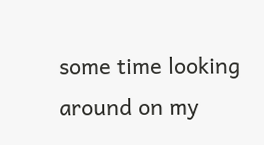some time looking around on my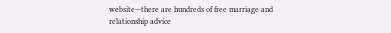website—there are hundreds of free marriage and relationship advice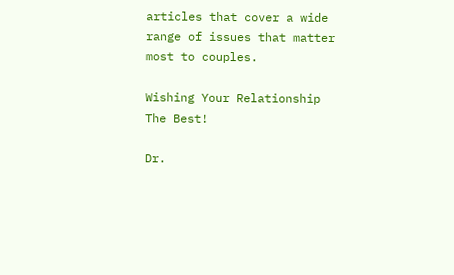articles that cover a wide range of issues that matter most to couples.

Wishing Your Relationship The Best!

Dr.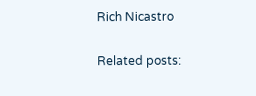Rich Nicastro

Related posts: